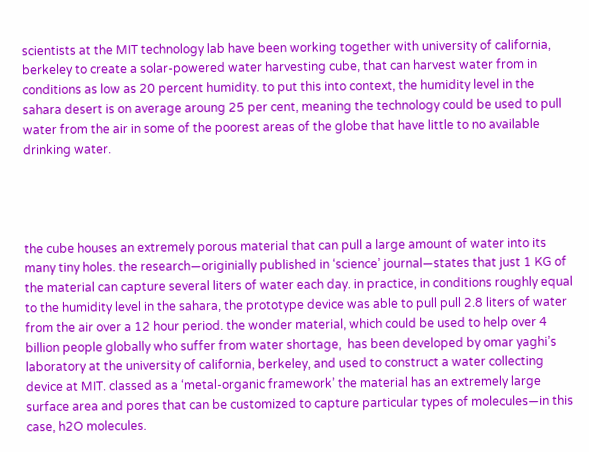scientists at the MIT technology lab have been working together with university of california, berkeley to create a solar-powered water harvesting cube, that can harvest water from in conditions as low as 20 percent humidity. to put this into context, the humidity level in the sahara desert is on average aroung 25 per cent, meaning the technology could be used to pull water from the air in some of the poorest areas of the globe that have little to no available drinking water.




the cube houses an extremely porous material that can pull a large amount of water into its many tiny holes. the research—originially published in ‘science’ journal—states that just 1 KG of the material can capture several liters of water each day. in practice, in conditions roughly equal to the humidity level in the sahara, the prototype device was able to pull pull 2.8 liters of water from the air over a 12 hour period. the wonder material, which could be used to help over 4 billion people globally who suffer from water shortage,  has been developed by omar yaghi’s laboratory at the university of california, berkeley, and used to construct a water collecting device at MIT. classed as a ‘metal-organic framework’ the material has an extremely large surface area and pores that can be customized to capture particular types of molecules—in this case, h2O molecules.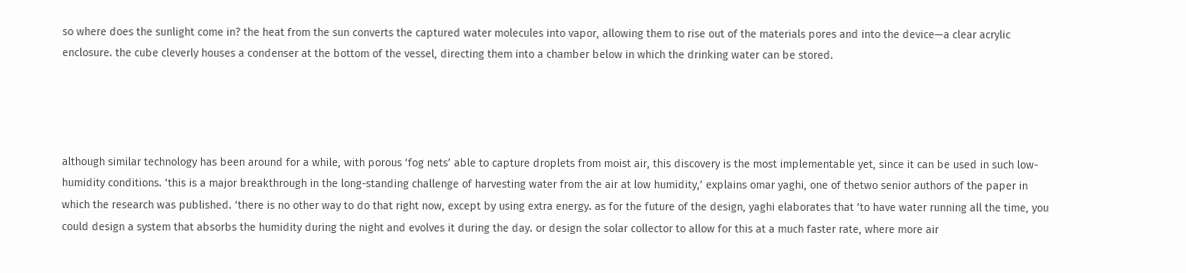so where does the sunlight come in? the heat from the sun converts the captured water molecules into vapor, allowing them to rise out of the materials pores and into the device—a clear acrylic enclosure. the cube cleverly houses a condenser at the bottom of the vessel, directing them into a chamber below in which the drinking water can be stored.




although similar technology has been around for a while, with porous ‘fog nets’ able to capture droplets from moist air, this discovery is the most implementable yet, since it can be used in such low-humidity conditions. ‘this is a major breakthrough in the long-standing challenge of harvesting water from the air at low humidity,’ explains omar yaghi, one of thetwo senior authors of the paper in which the research was published. ‘there is no other way to do that right now, except by using extra energy. as for the future of the design, yaghi elaborates that ‘to have water running all the time, you could design a system that absorbs the humidity during the night and evolves it during the day. or design the solar collector to allow for this at a much faster rate, where more air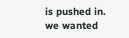is pushed in. we wanted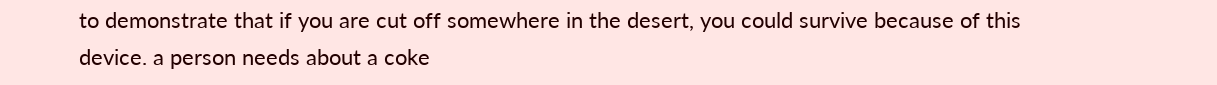to demonstrate that if you are cut off somewhere in the desert, you could survive because of this device. a person needs about a coke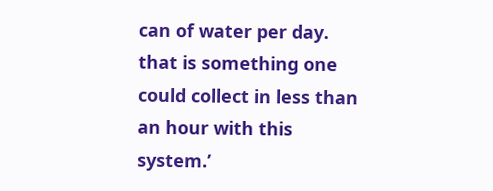can of water per day. that is something one could collect in less than an hour with this system.’